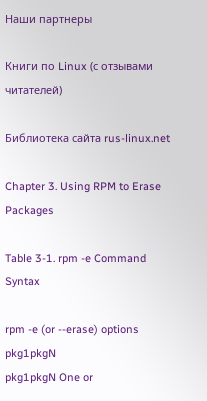Наши партнеры

Книги по Linux (с отзывами читателей)

Библиотека сайта rus-linux.net

Chapter 3. Using RPM to Erase Packages

Table 3-1. rpm -e Command Syntax

rpm -e (or --erase) options pkg1pkgN
pkg1pkgN One or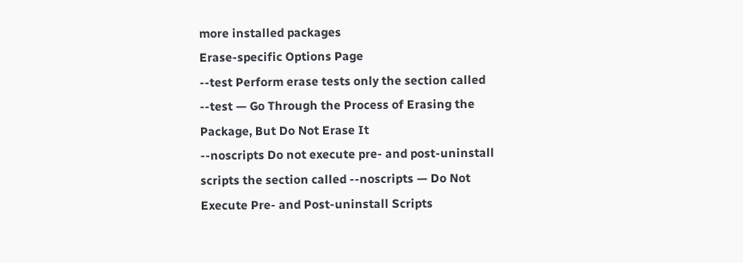more installed packages
Erase-specific Options Page
--test Perform erase tests only the section called --test — Go Through the Process of Erasing the Package, But Do Not Erase It
--noscripts Do not execute pre- and post-uninstall scripts the section called --noscripts — Do Not Execute Pre- and Post-uninstall Scripts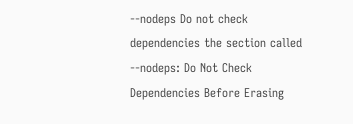--nodeps Do not check dependencies the section called --nodeps: Do Not Check Dependencies Before Erasing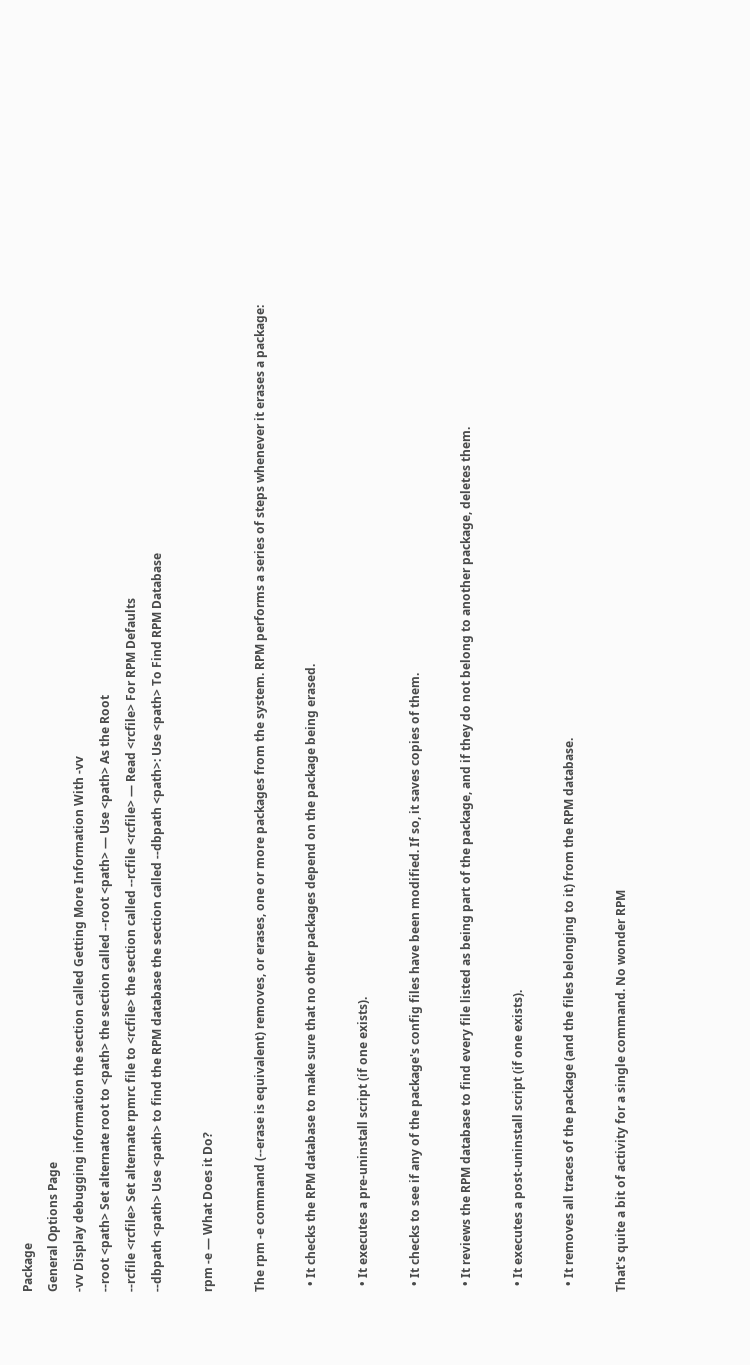Package
General Options Page
-vv Display debugging information the section called Getting More Information With -vv
--root <path> Set alternate root to <path> the section called --root <path> — Use <path> As the Root
--rcfile <rcfile> Set alternate rpmrc file to <rcfile> the section called --rcfile <rcfile> — Read <rcfile> For RPM Defaults
--dbpath <path> Use <path> to find the RPM database the section called --dbpath <path>: Use <path> To Find RPM Database

rpm -e — What Does it Do?

The rpm -e command (--erase is equivalent) removes, or erases, one or more packages from the system. RPM performs a series of steps whenever it erases a package:

  • It checks the RPM database to make sure that no other packages depend on the package being erased.

  • It executes a pre-uninstall script (if one exists).

  • It checks to see if any of the package's config files have been modified. If so, it saves copies of them.

  • It reviews the RPM database to find every file listed as being part of the package, and if they do not belong to another package, deletes them.

  • It executes a post-uninstall script (if one exists).

  • It removes all traces of the package (and the files belonging to it) from the RPM database.

That's quite a bit of activity for a single command. No wonder RPM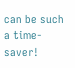can be such a time-saver!